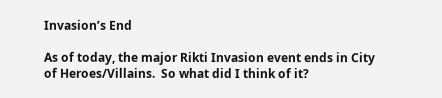Invasion’s End

As of today, the major Rikti Invasion event ends in City of Heroes/Villains.  So what did I think of it?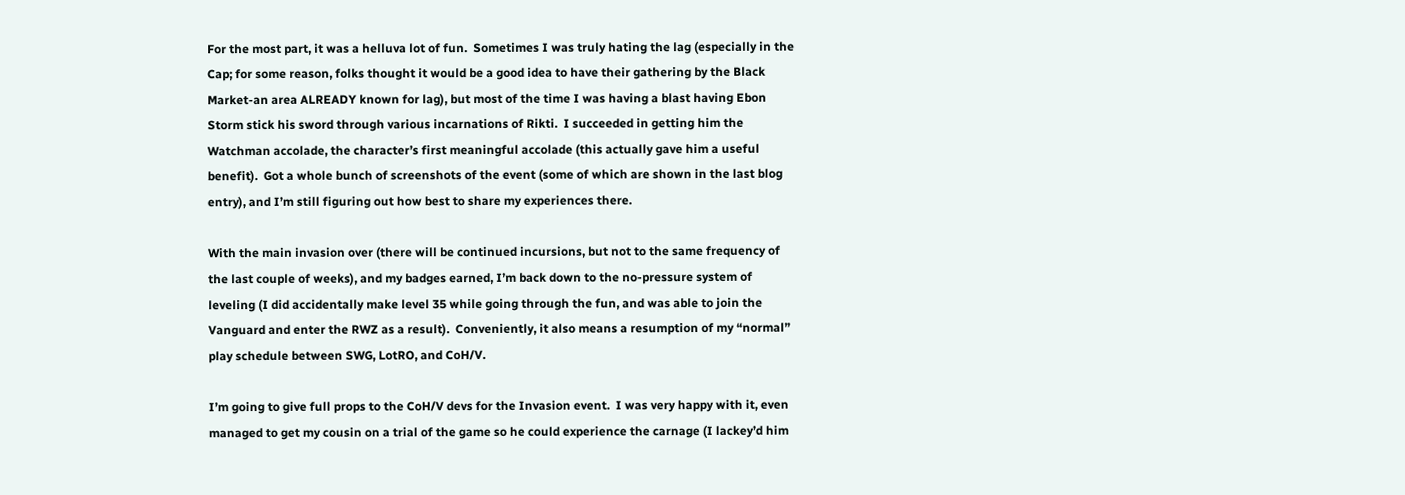For the most part, it was a helluva lot of fun.  Sometimes I was truly hating the lag (especially in the Cap; for some reason, folks thought it would be a good idea to have their gathering by the Black Market-an area ALREADY known for lag), but most of the time I was having a blast having Ebon Storm stick his sword through various incarnations of Rikti.  I succeeded in getting him the Watchman accolade, the character’s first meaningful accolade (this actually gave him a useful benefit).  Got a whole bunch of screenshots of the event (some of which are shown in the last blog entry), and I’m still figuring out how best to share my experiences there.

With the main invasion over (there will be continued incursions, but not to the same frequency of the last couple of weeks), and my badges earned, I’m back down to the no-pressure system of leveling (I did accidentally make level 35 while going through the fun, and was able to join the Vanguard and enter the RWZ as a result).  Conveniently, it also means a resumption of my “normal” play schedule between SWG, LotRO, and CoH/V.

I’m going to give full props to the CoH/V devs for the Invasion event.  I was very happy with it, even managed to get my cousin on a trial of the game so he could experience the carnage (I lackey’d him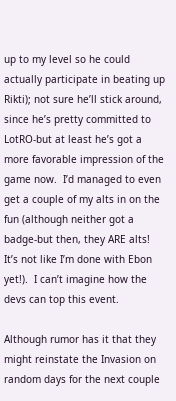up to my level so he could actually participate in beating up Rikti); not sure he’ll stick around, since he’s pretty committed to LotRO-but at least he’s got a more favorable impression of the game now.  I’d managed to even get a couple of my alts in on the fun (although neither got a badge-but then, they ARE alts!  It’s not like I’m done with Ebon yet!).  I can’t imagine how the devs can top this event.

Although rumor has it that they might reinstate the Invasion on random days for the next couple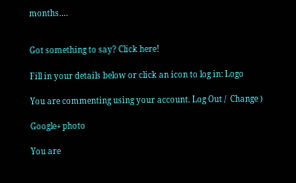months….


Got something to say? Click here!

Fill in your details below or click an icon to log in: Logo

You are commenting using your account. Log Out /  Change )

Google+ photo

You are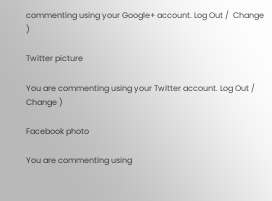commenting using your Google+ account. Log Out /  Change )

Twitter picture

You are commenting using your Twitter account. Log Out /  Change )

Facebook photo

You are commenting using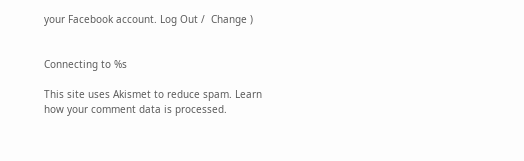your Facebook account. Log Out /  Change )


Connecting to %s

This site uses Akismet to reduce spam. Learn how your comment data is processed.